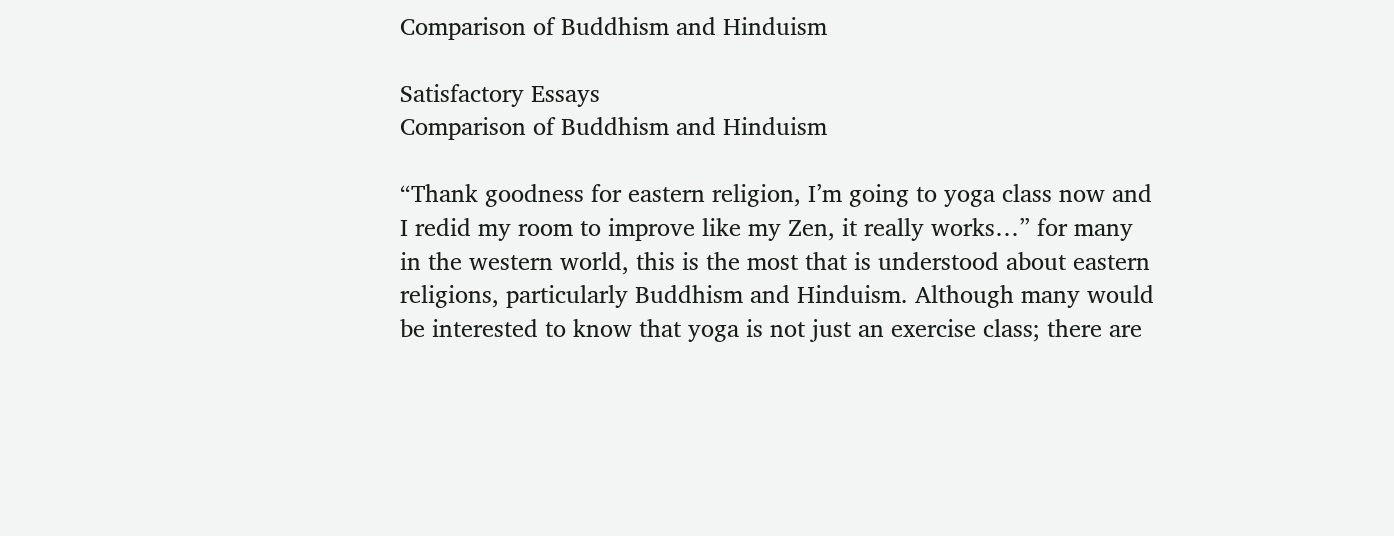Comparison of Buddhism and Hinduism

Satisfactory Essays
Comparison of Buddhism and Hinduism

“Thank goodness for eastern religion, I’m going to yoga class now and I redid my room to improve like my Zen, it really works…” for many in the western world, this is the most that is understood about eastern religions, particularly Buddhism and Hinduism. Although many would be interested to know that yoga is not just an exercise class; there are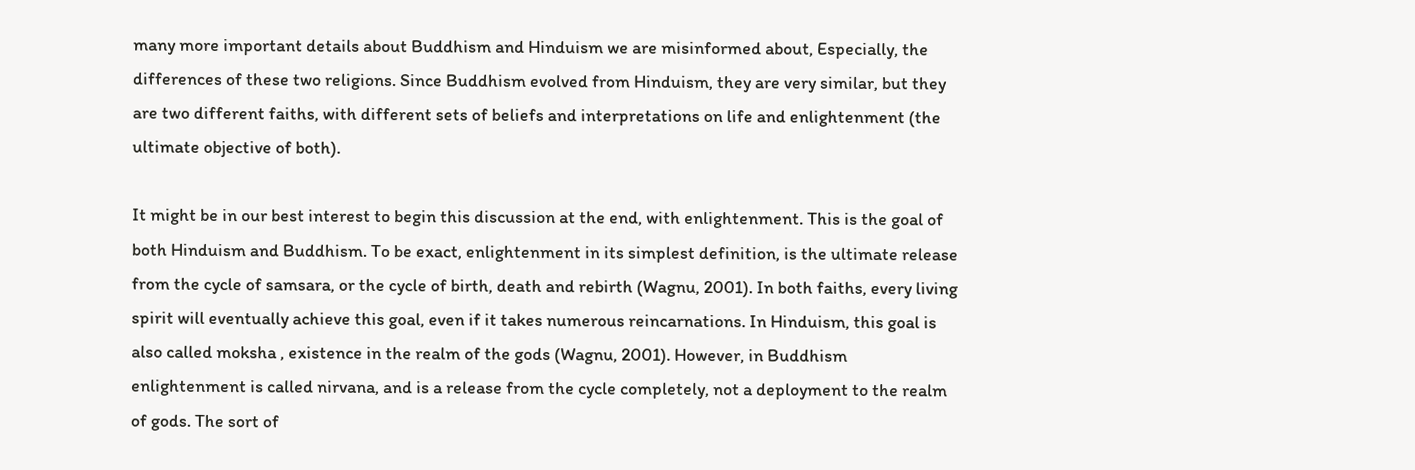many more important details about Buddhism and Hinduism we are misinformed about, Especially, the differences of these two religions. Since Buddhism evolved from Hinduism, they are very similar, but they are two different faiths, with different sets of beliefs and interpretations on life and enlightenment (the ultimate objective of both).

It might be in our best interest to begin this discussion at the end, with enlightenment. This is the goal of both Hinduism and Buddhism. To be exact, enlightenment in its simplest definition, is the ultimate release from the cycle of samsara, or the cycle of birth, death and rebirth (Wagnu, 2001). In both faiths, every living spirit will eventually achieve this goal, even if it takes numerous reincarnations. In Hinduism, this goal is also called moksha , existence in the realm of the gods (Wagnu, 2001). However, in Buddhism enlightenment is called nirvana, and is a release from the cycle completely, not a deployment to the realm of gods. The sort of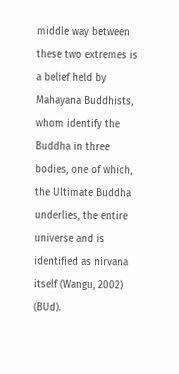middle way between these two extremes is a belief held by Mahayana Buddhists, whom identify the Buddha in three bodies, one of which, the Ultimate Buddha underlies, the entire universe and is identified as nirvana itself (Wangu, 2002) (BUd).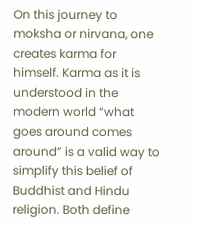On this journey to moksha or nirvana, one creates karma for himself. Karma as it is understood in the modern world “what goes around comes around” is a valid way to simplify this belief of Buddhist and Hindu religion. Both define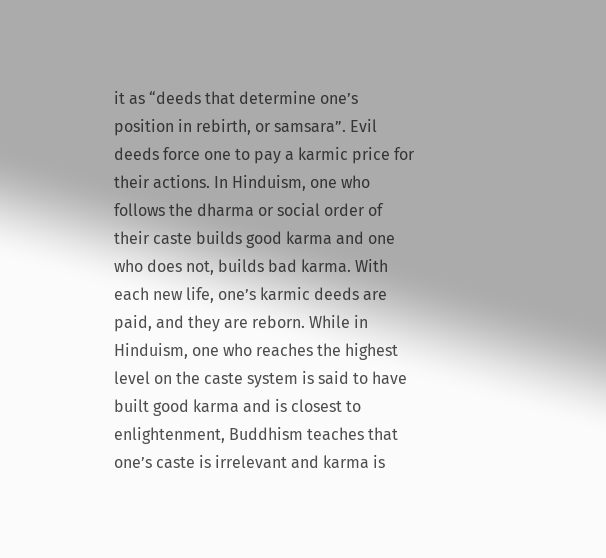it as “deeds that determine one’s position in rebirth, or samsara”. Evil deeds force one to pay a karmic price for their actions. In Hinduism, one who follows the dharma or social order of their caste builds good karma and one who does not, builds bad karma. With each new life, one’s karmic deeds are paid, and they are reborn. While in Hinduism, one who reaches the highest level on the caste system is said to have built good karma and is closest to enlightenment, Buddhism teaches that one’s caste is irrelevant and karma is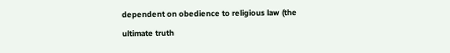dependent on obedience to religious law (the ultimate truth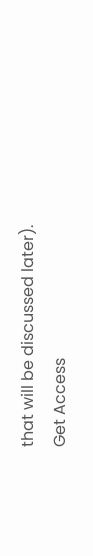that will be discussed later).
Get Access